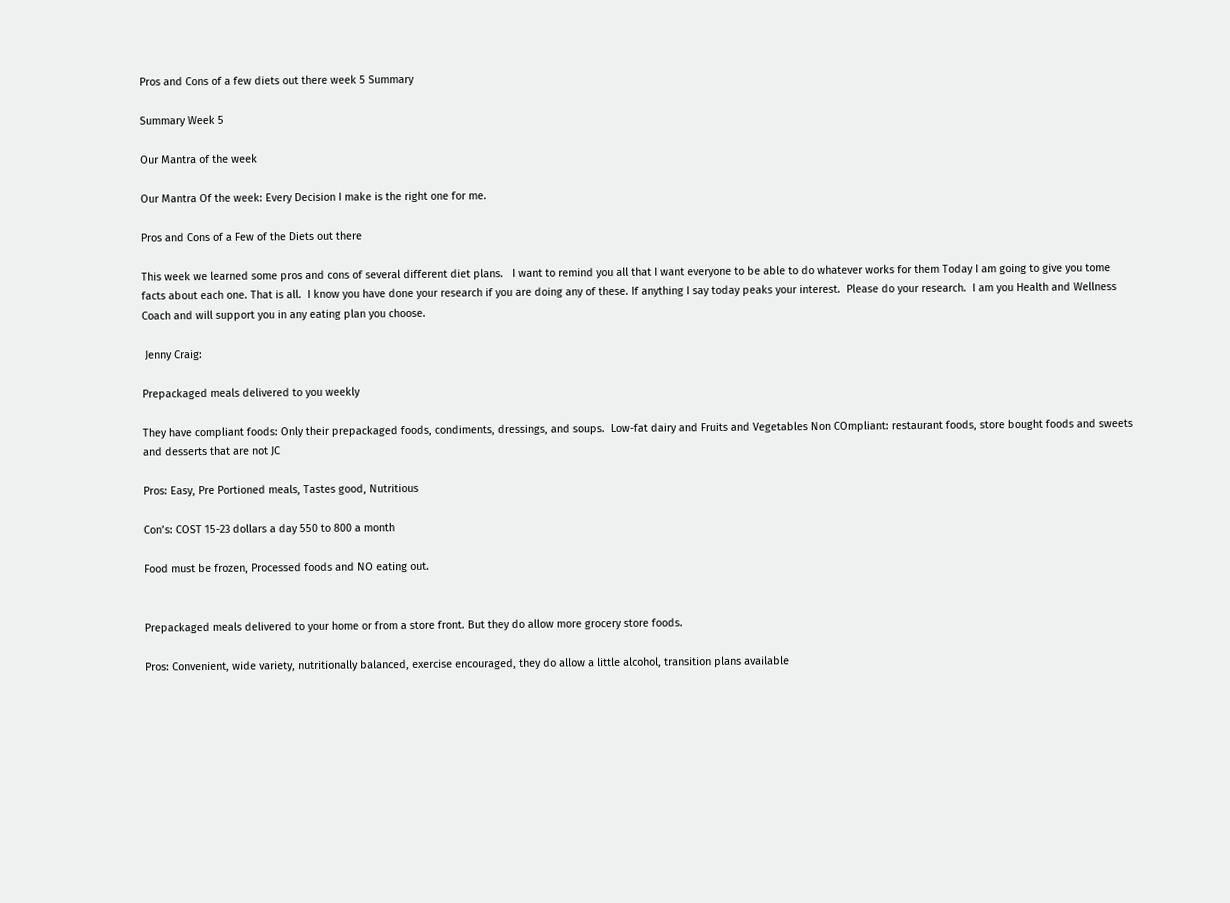Pros and Cons of a few diets out there week 5 Summary

Summary Week 5

Our Mantra of the week

Our Mantra Of the week: Every Decision I make is the right one for me.

Pros and Cons of a Few of the Diets out there

This week we learned some pros and cons of several different diet plans.   I want to remind you all that I want everyone to be able to do whatever works for them Today I am going to give you tome  facts about each one. That is all.  I know you have done your research if you are doing any of these. If anything I say today peaks your interest.  Please do your research.  I am you Health and Wellness Coach and will support you in any eating plan you choose.

 Jenny Craig:

Prepackaged meals delivered to you weekly

They have compliant foods: Only their prepackaged foods, condiments, dressings, and soups.  Low-fat dairy and Fruits and Vegetables Non COmpliant: restaurant foods, store bought foods and sweets and desserts that are not JC

Pros: Easy, Pre Portioned meals, Tastes good, Nutritious

Con’s: COST 15-23 dollars a day 550 to 800 a month

Food must be frozen, Processed foods and NO eating out.


Prepackaged meals delivered to your home or from a store front. But they do allow more grocery store foods.

Pros: Convenient, wide variety, nutritionally balanced, exercise encouraged, they do allow a little alcohol, transition plans available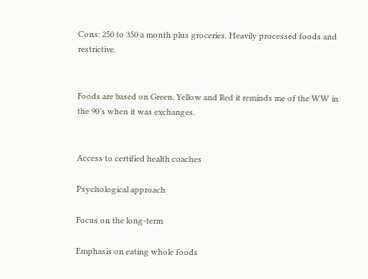Cons: 250 to 350 a month plus groceries. Heavily processed foods and restrictive.


Foods are based on Green, Yellow and Red it reminds me of the WW in the 90’s when it was exchanges.


Access to certified health coaches

Psychological approach

Focus on the long-term

Emphasis on eating whole foods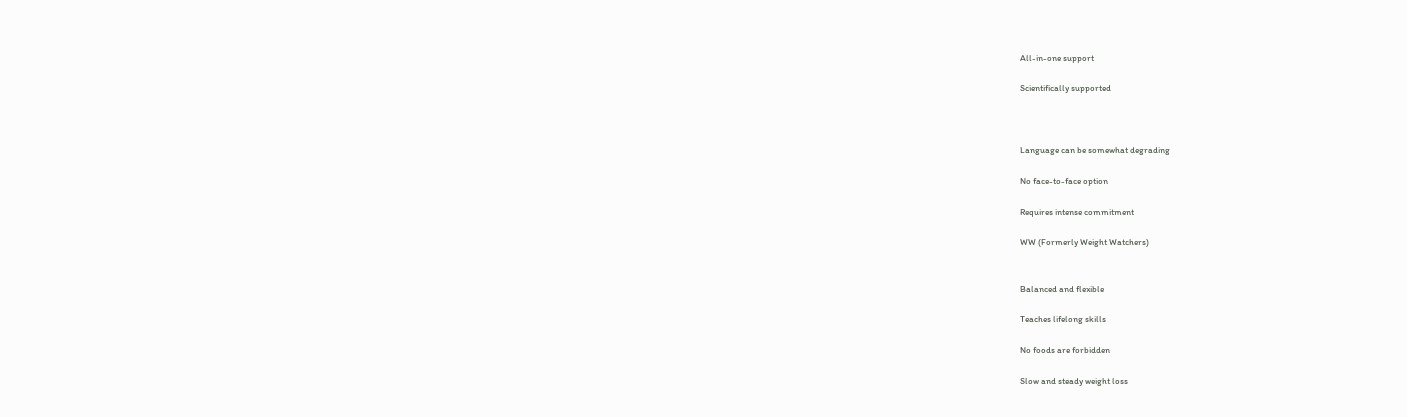All-in-one support

Scientifically supported



Language can be somewhat degrading

No face-to-face option

Requires intense commitment

WW (Formerly Weight Watchers)


Balanced and flexible

Teaches lifelong skills

No foods are forbidden

Slow and steady weight loss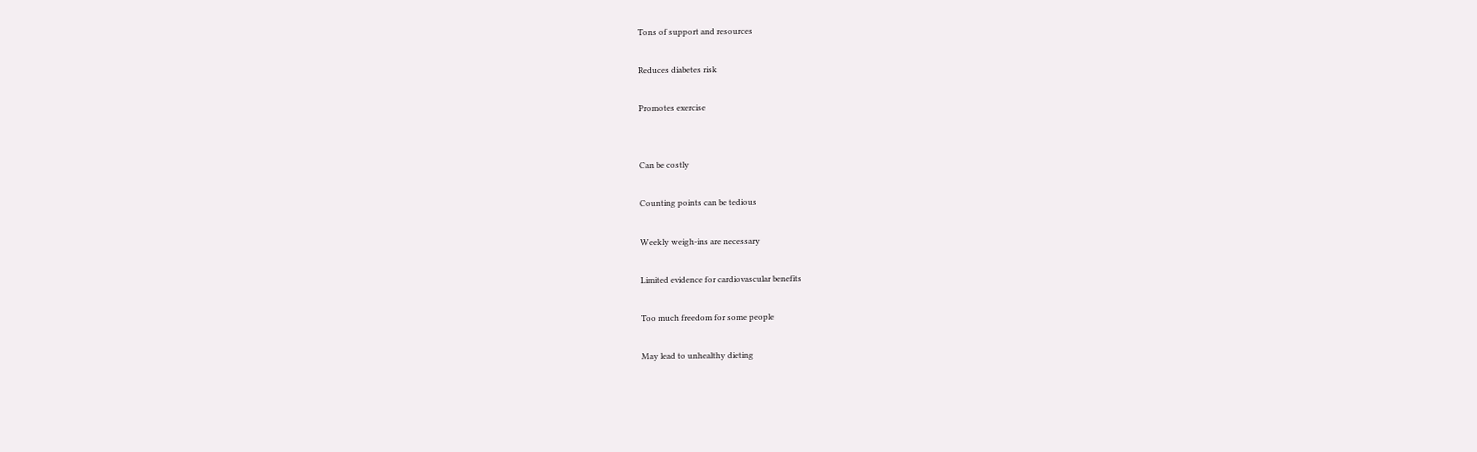Tons of support and resources

Reduces diabetes risk

Promotes exercise


Can be costly

Counting points can be tedious

Weekly weigh-ins are necessary

Limited evidence for cardiovascular benefits

Too much freedom for some people

May lead to unhealthy dieting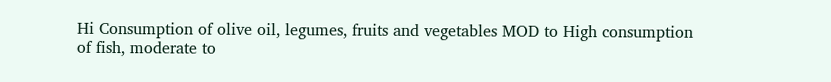Hi Consumption of olive oil, legumes, fruits and vegetables MOD to High consumption of fish, moderate to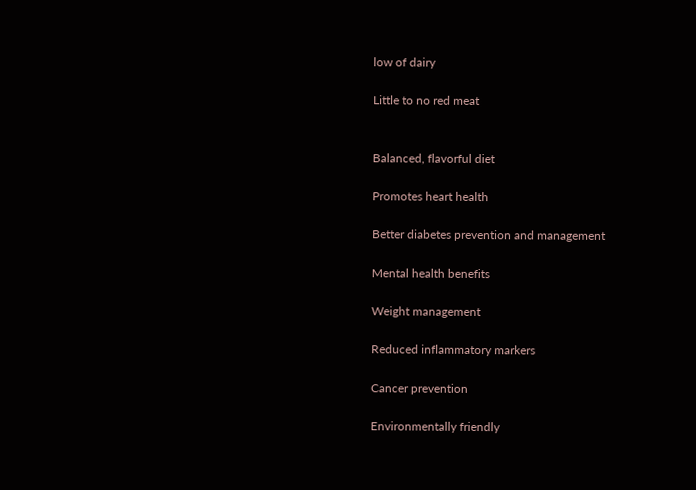low of dairy

Little to no red meat


Balanced, flavorful diet

Promotes heart health

Better diabetes prevention and management

Mental health benefits

Weight management

Reduced inflammatory markers

Cancer prevention

Environmentally friendly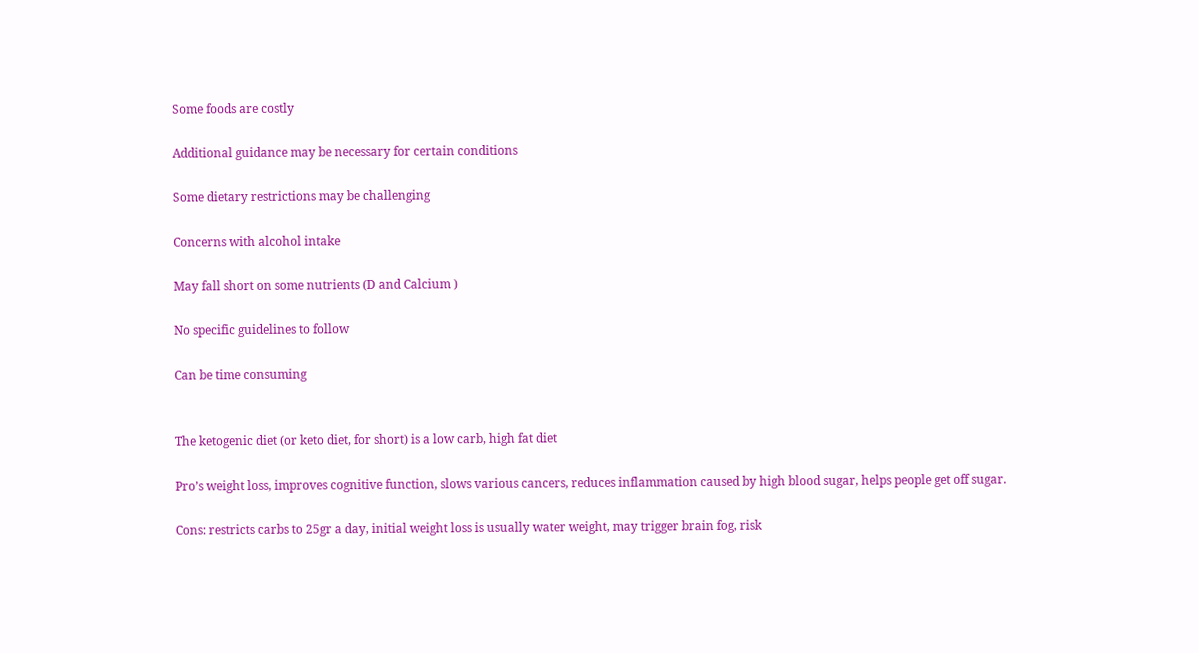Some foods are costly

Additional guidance may be necessary for certain conditions

Some dietary restrictions may be challenging

Concerns with alcohol intake

May fall short on some nutrients (D and Calcium )

No specific guidelines to follow

Can be time consuming


The ketogenic diet (or keto diet, for short) is a low carb, high fat diet

Pro’s weight loss, improves cognitive function, slows various cancers, reduces inflammation caused by high blood sugar, helps people get off sugar.

Cons: restricts carbs to 25gr a day, initial weight loss is usually water weight, may trigger brain fog, risk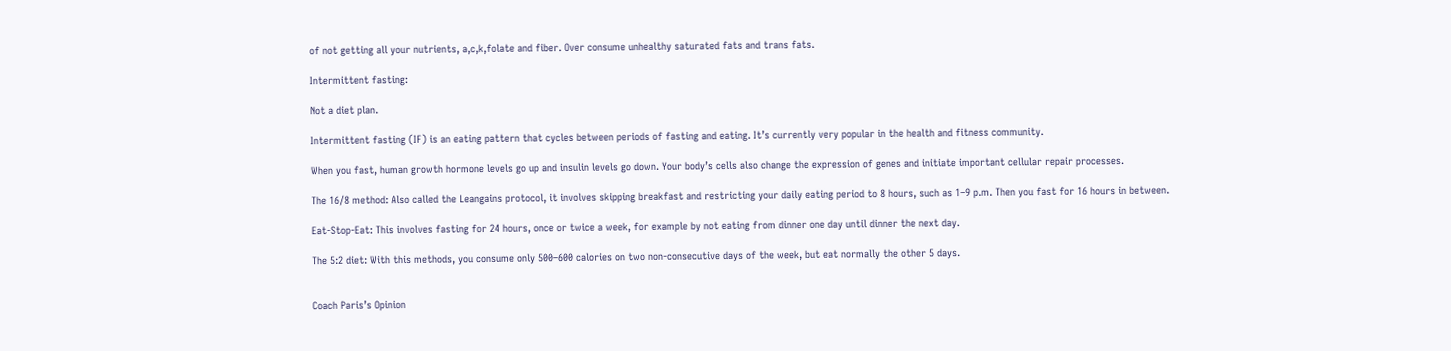of not getting all your nutrients, a,c,k,folate and fiber. Over consume unhealthy saturated fats and trans fats.

Intermittent fasting:

Not a diet plan.

Intermittent fasting (IF) is an eating pattern that cycles between periods of fasting and eating. It’s currently very popular in the health and fitness community.

When you fast, human growth hormone levels go up and insulin levels go down. Your body’s cells also change the expression of genes and initiate important cellular repair processes.

The 16/8 method: Also called the Leangains protocol, it involves skipping breakfast and restricting your daily eating period to 8 hours, such as 1–9 p.m. Then you fast for 16 hours in between.

Eat-Stop-Eat: This involves fasting for 24 hours, once or twice a week, for example by not eating from dinner one day until dinner the next day.

The 5:2 diet: With this methods, you consume only 500–600 calories on two non-consecutive days of the week, but eat normally the other 5 days.


Coach Paris’s Opinion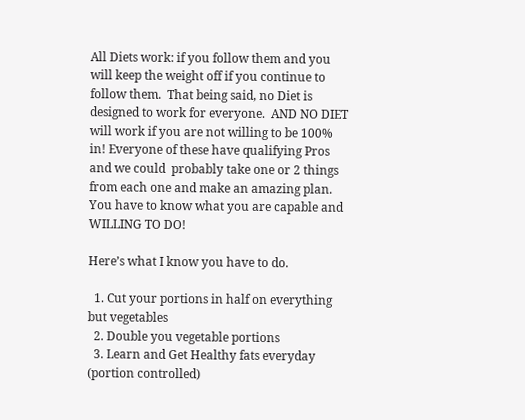All Diets work: if you follow them and you will keep the weight off if you continue to follow them.  That being said, no Diet is designed to work for everyone.  AND NO DIET will work if you are not willing to be 100% in! Everyone of these have qualifying Pros and we could  probably take one or 2 things from each one and make an amazing plan.  You have to know what you are capable and WILLING TO DO!

Here’s what I know you have to do.

  1. Cut your portions in half on everything but vegetables
  2. Double you vegetable portions
  3. Learn and Get Healthy fats everyday (portion controlled)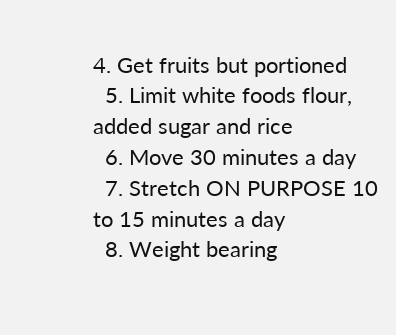4. Get fruits but portioned
  5. Limit white foods flour, added sugar and rice
  6. Move 30 minutes a day
  7. Stretch ON PURPOSE 10 to 15 minutes a day
  8. Weight bearing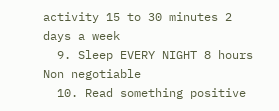activity 15 to 30 minutes 2 days a week
  9. Sleep EVERY NIGHT 8 hours Non negotiable
  10. Read something positive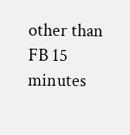other than FB 15 minutes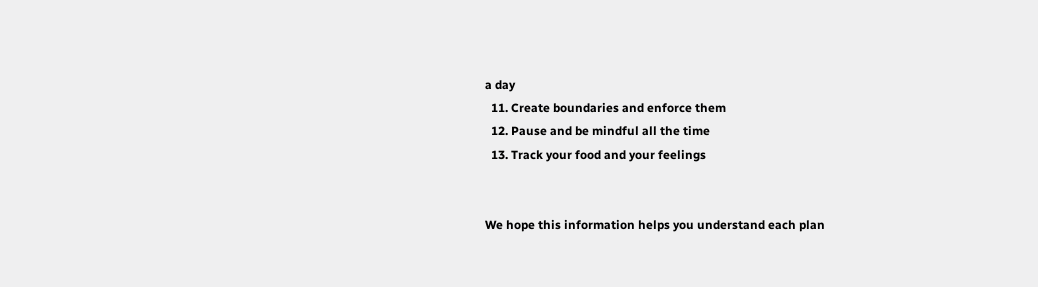a day
  11. Create boundaries and enforce them
  12. Pause and be mindful all the time
  13. Track your food and your feelings


We hope this information helps you understand each plan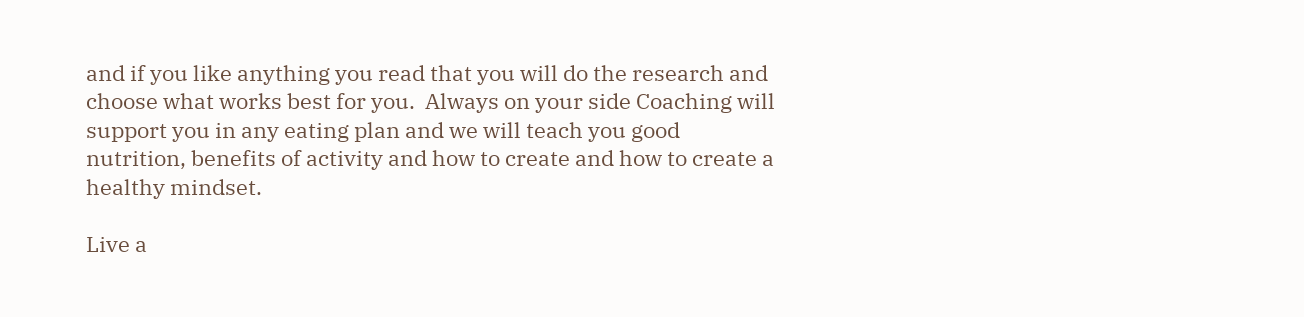and if you like anything you read that you will do the research and choose what works best for you.  Always on your side Coaching will support you in any eating plan and we will teach you good nutrition, benefits of activity and how to create and how to create a healthy mindset.

Live a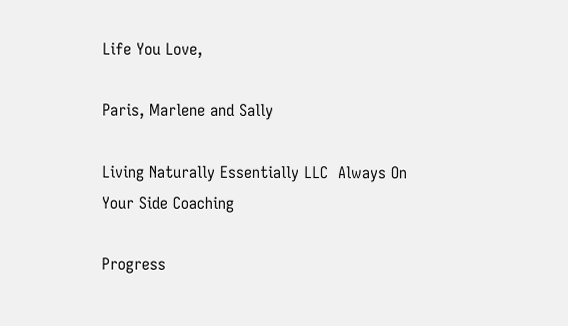Life You Love,

Paris, Marlene and Sally

Living Naturally Essentially LLC  Always On Your Side Coaching

Progress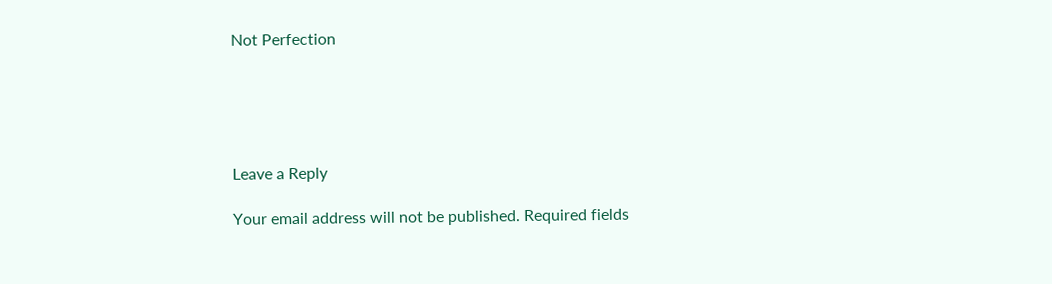Not Perfection





Leave a Reply

Your email address will not be published. Required fields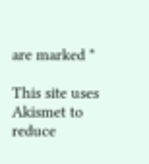are marked *

This site uses Akismet to reduce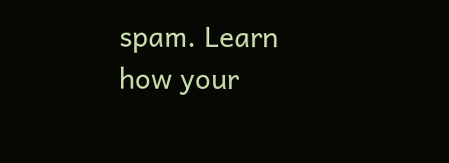spam. Learn how your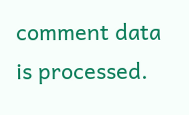comment data is processed.